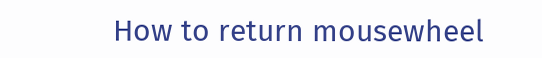How to return mousewheel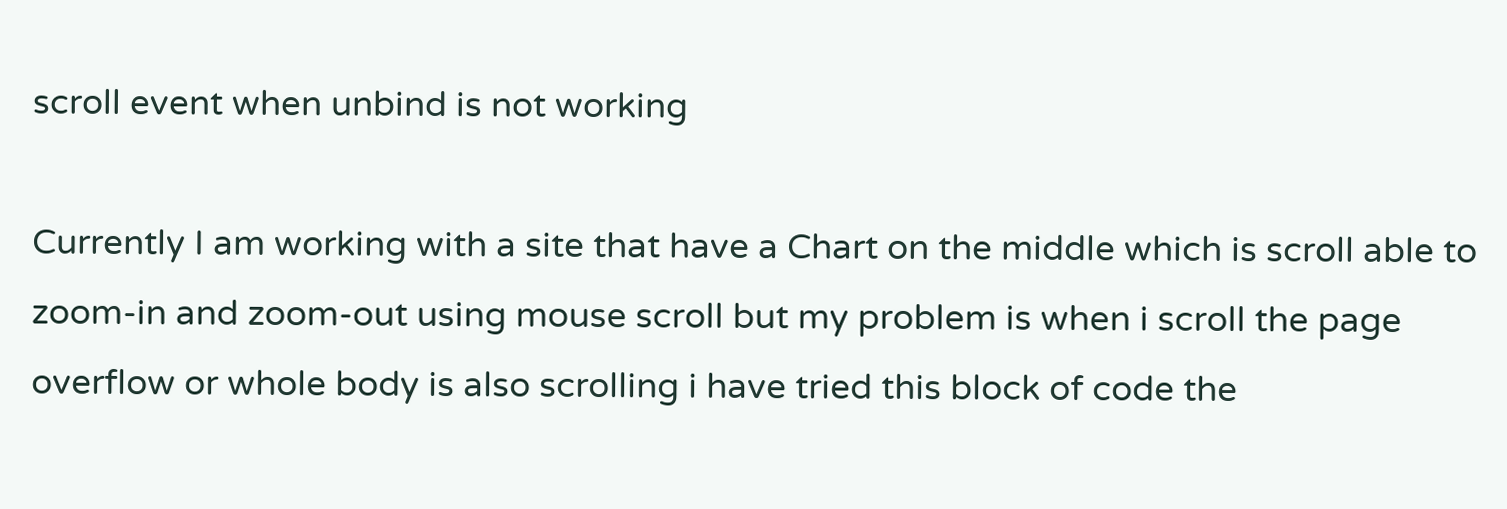scroll event when unbind is not working

Currently I am working with a site that have a Chart on the middle which is scroll able to zoom-in and zoom-out using mouse scroll but my problem is when i scroll the page overflow or whole body is also scrolling i have tried this block of code the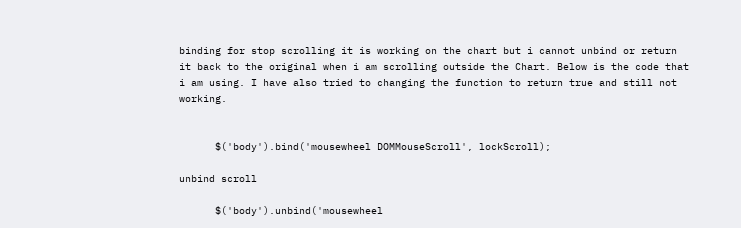binding for stop scrolling it is working on the chart but i cannot unbind or return it back to the original when i am scrolling outside the Chart. Below is the code that i am using. I have also tried to changing the function to return true and still not working.


      $('body').bind('mousewheel DOMMouseScroll', lockScroll);

unbind scroll

      $('body').unbind('mousewheel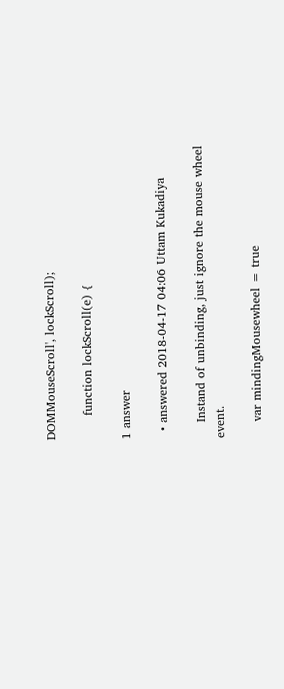DOMMouseScroll', lockScroll);

      function lockScroll(e) {

1 answer

  • answered 2018-04-17 04:06 Uttam Kukadiya

    Instand of unbinding, just ignore the mouse wheel event.

    var mindingMousewheel = true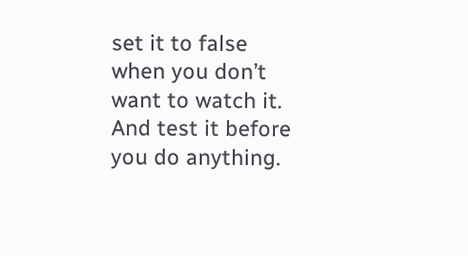set it to false when you don’t want to watch it. And test it before you do anything.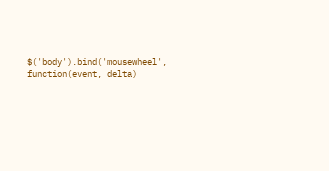$('body').bind('mousewheel', function(event, delta)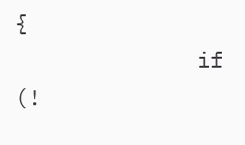{
              if (!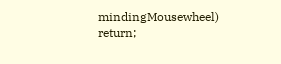mindingMousewheel) return;